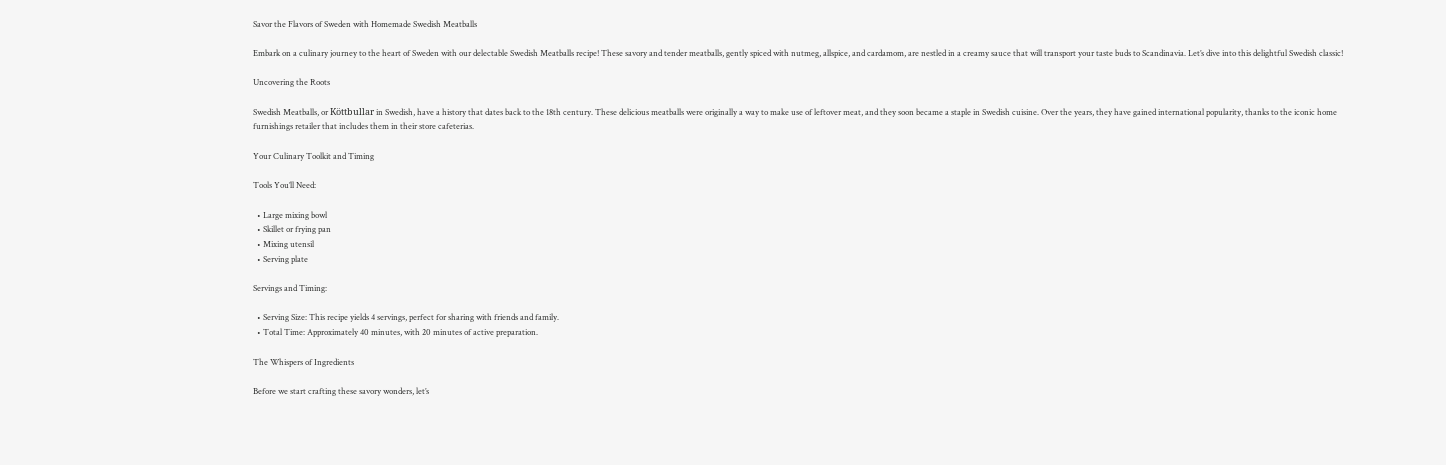Savor the Flavors of Sweden with Homemade Swedish Meatballs

Embark on a culinary journey to the heart of Sweden with our delectable Swedish Meatballs recipe! These savory and tender meatballs, gently spiced with nutmeg, allspice, and cardamom, are nestled in a creamy sauce that will transport your taste buds to Scandinavia. Let’s dive into this delightful Swedish classic!

Uncovering the Roots

Swedish Meatballs, or Köttbullar in Swedish, have a history that dates back to the 18th century. These delicious meatballs were originally a way to make use of leftover meat, and they soon became a staple in Swedish cuisine. Over the years, they have gained international popularity, thanks to the iconic home furnishings retailer that includes them in their store cafeterias.

Your Culinary Toolkit and Timing

Tools You’ll Need:

  • Large mixing bowl
  • Skillet or frying pan
  • Mixing utensil
  • Serving plate

Servings and Timing:

  • Serving Size: This recipe yields 4 servings, perfect for sharing with friends and family.
  • Total Time: Approximately 40 minutes, with 20 minutes of active preparation.

The Whispers of Ingredients

Before we start crafting these savory wonders, let’s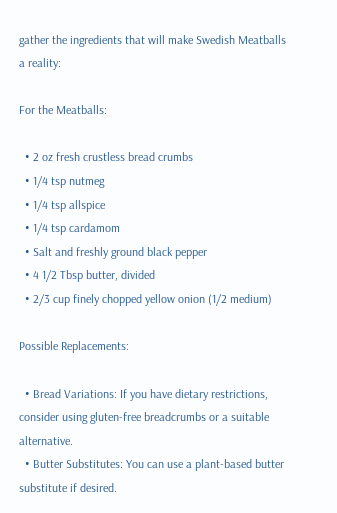gather the ingredients that will make Swedish Meatballs a reality:

For the Meatballs:

  • 2 oz fresh crustless bread crumbs
  • 1/4 tsp nutmeg
  • 1/4 tsp allspice
  • 1/4 tsp cardamom
  • Salt and freshly ground black pepper
  • 4 1/2 Tbsp butter, divided
  • 2/3 cup finely chopped yellow onion (1/2 medium)

Possible Replacements:

  • Bread Variations: If you have dietary restrictions, consider using gluten-free breadcrumbs or a suitable alternative.
  • Butter Substitutes: You can use a plant-based butter substitute if desired.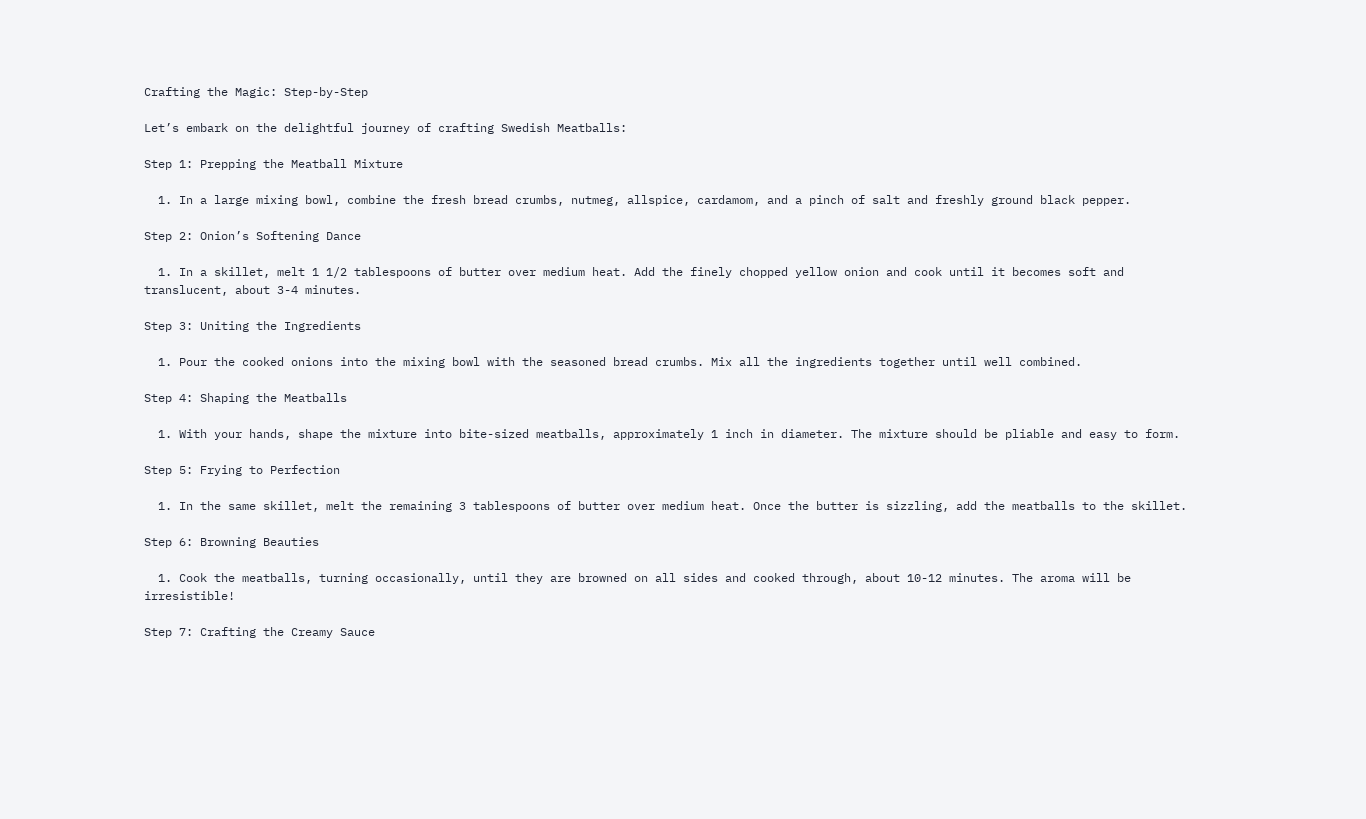Crafting the Magic: Step-by-Step

Let’s embark on the delightful journey of crafting Swedish Meatballs:

Step 1: Prepping the Meatball Mixture

  1. In a large mixing bowl, combine the fresh bread crumbs, nutmeg, allspice, cardamom, and a pinch of salt and freshly ground black pepper.

Step 2: Onion’s Softening Dance

  1. In a skillet, melt 1 1/2 tablespoons of butter over medium heat. Add the finely chopped yellow onion and cook until it becomes soft and translucent, about 3-4 minutes.

Step 3: Uniting the Ingredients

  1. Pour the cooked onions into the mixing bowl with the seasoned bread crumbs. Mix all the ingredients together until well combined.

Step 4: Shaping the Meatballs

  1. With your hands, shape the mixture into bite-sized meatballs, approximately 1 inch in diameter. The mixture should be pliable and easy to form.

Step 5: Frying to Perfection

  1. In the same skillet, melt the remaining 3 tablespoons of butter over medium heat. Once the butter is sizzling, add the meatballs to the skillet.

Step 6: Browning Beauties

  1. Cook the meatballs, turning occasionally, until they are browned on all sides and cooked through, about 10-12 minutes. The aroma will be irresistible!

Step 7: Crafting the Creamy Sauce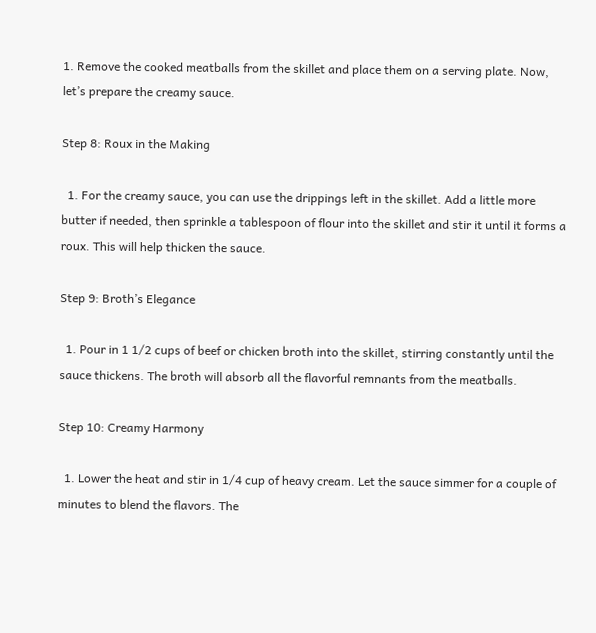1. Remove the cooked meatballs from the skillet and place them on a serving plate. Now, let’s prepare the creamy sauce.

Step 8: Roux in the Making

  1. For the creamy sauce, you can use the drippings left in the skillet. Add a little more butter if needed, then sprinkle a tablespoon of flour into the skillet and stir it until it forms a roux. This will help thicken the sauce.

Step 9: Broth’s Elegance

  1. Pour in 1 1/2 cups of beef or chicken broth into the skillet, stirring constantly until the sauce thickens. The broth will absorb all the flavorful remnants from the meatballs.

Step 10: Creamy Harmony

  1. Lower the heat and stir in 1/4 cup of heavy cream. Let the sauce simmer for a couple of minutes to blend the flavors. The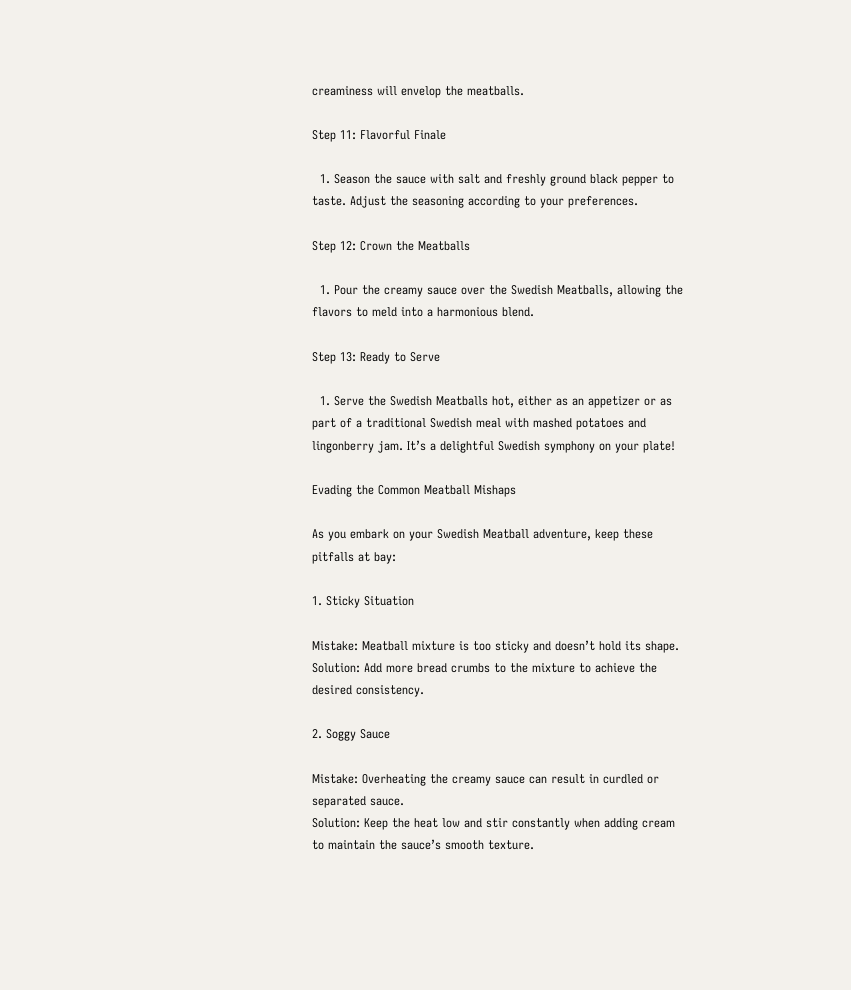creaminess will envelop the meatballs.

Step 11: Flavorful Finale

  1. Season the sauce with salt and freshly ground black pepper to taste. Adjust the seasoning according to your preferences.

Step 12: Crown the Meatballs

  1. Pour the creamy sauce over the Swedish Meatballs, allowing the flavors to meld into a harmonious blend.

Step 13: Ready to Serve

  1. Serve the Swedish Meatballs hot, either as an appetizer or as part of a traditional Swedish meal with mashed potatoes and lingonberry jam. It’s a delightful Swedish symphony on your plate!

Evading the Common Meatball Mishaps

As you embark on your Swedish Meatball adventure, keep these pitfalls at bay:

1. Sticky Situation

Mistake: Meatball mixture is too sticky and doesn’t hold its shape.
Solution: Add more bread crumbs to the mixture to achieve the desired consistency.

2. Soggy Sauce

Mistake: Overheating the creamy sauce can result in curdled or separated sauce.
Solution: Keep the heat low and stir constantly when adding cream to maintain the sauce’s smooth texture.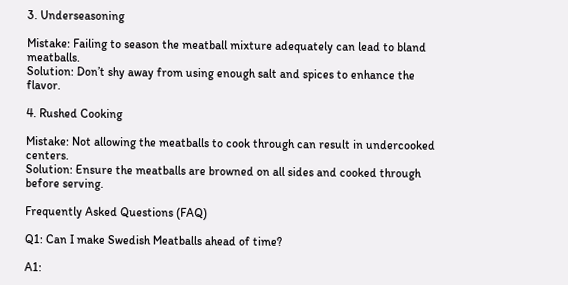3. Underseasoning

Mistake: Failing to season the meatball mixture adequately can lead to bland meatballs.
Solution: Don’t shy away from using enough salt and spices to enhance the flavor.

4. Rushed Cooking

Mistake: Not allowing the meatballs to cook through can result in undercooked centers.
Solution: Ensure the meatballs are browned on all sides and cooked through before serving.

Frequently Asked Questions (FAQ)

Q1: Can I make Swedish Meatballs ahead of time?

A1: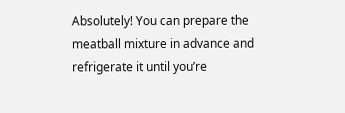Absolutely! You can prepare the meatball mixture in advance and refrigerate it until you’re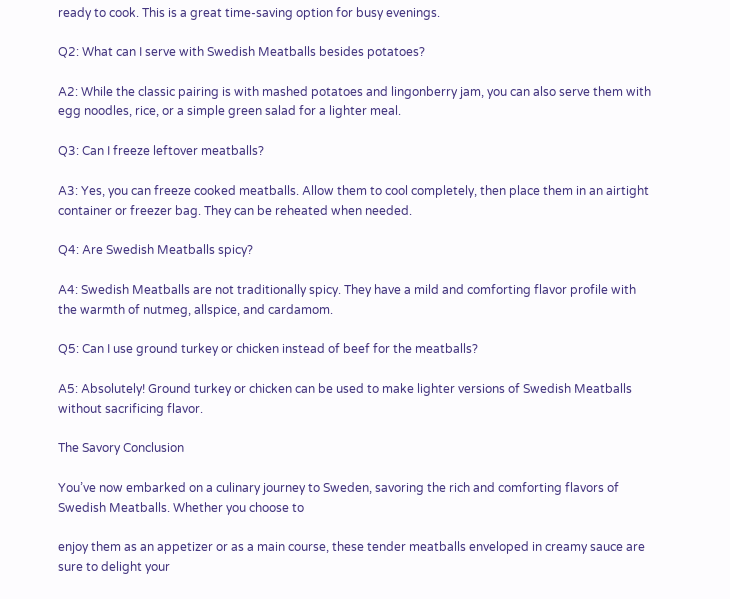ready to cook. This is a great time-saving option for busy evenings.

Q2: What can I serve with Swedish Meatballs besides potatoes?

A2: While the classic pairing is with mashed potatoes and lingonberry jam, you can also serve them with egg noodles, rice, or a simple green salad for a lighter meal.

Q3: Can I freeze leftover meatballs?

A3: Yes, you can freeze cooked meatballs. Allow them to cool completely, then place them in an airtight container or freezer bag. They can be reheated when needed.

Q4: Are Swedish Meatballs spicy?

A4: Swedish Meatballs are not traditionally spicy. They have a mild and comforting flavor profile with the warmth of nutmeg, allspice, and cardamom.

Q5: Can I use ground turkey or chicken instead of beef for the meatballs?

A5: Absolutely! Ground turkey or chicken can be used to make lighter versions of Swedish Meatballs without sacrificing flavor.

The Savory Conclusion

You’ve now embarked on a culinary journey to Sweden, savoring the rich and comforting flavors of Swedish Meatballs. Whether you choose to

enjoy them as an appetizer or as a main course, these tender meatballs enveloped in creamy sauce are sure to delight your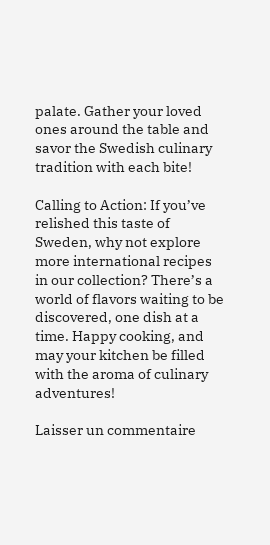palate. Gather your loved ones around the table and savor the Swedish culinary tradition with each bite!

Calling to Action: If you’ve relished this taste of Sweden, why not explore more international recipes in our collection? There’s a world of flavors waiting to be discovered, one dish at a time. Happy cooking, and may your kitchen be filled with the aroma of culinary adventures!

Laisser un commentaire